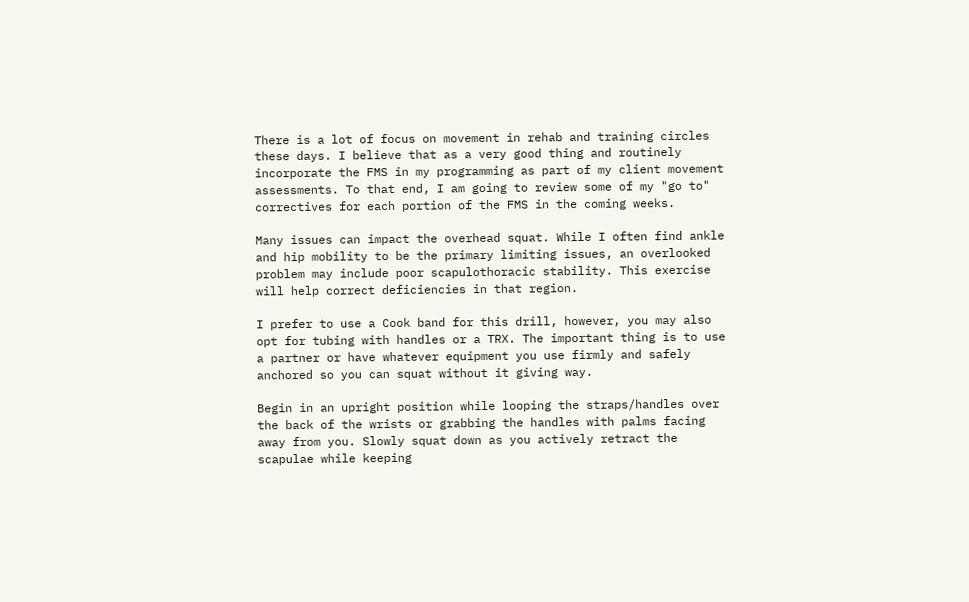There is a lot of focus on movement in rehab and training circles these days. I believe that as a very good thing and routinely incorporate the FMS in my programming as part of my client movement assessments. To that end, I am going to review some of my "go to" correctives for each portion of the FMS in the coming weeks.

Many issues can impact the overhead squat. While I often find ankle and hip mobility to be the primary limiting issues, an overlooked problem may include poor scapulothoracic stability. This exercise will help correct deficiencies in that region.

I prefer to use a Cook band for this drill, however, you may also opt for tubing with handles or a TRX. The important thing is to use a partner or have whatever equipment you use firmly and safely anchored so you can squat without it giving way.

Begin in an upright position while looping the straps/handles over the back of the wrists or grabbing the handles with palms facing away from you. Slowly squat down as you actively retract the scapulae while keeping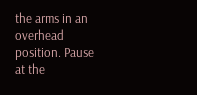the arms in an overhead position. Pause at the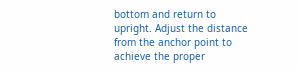bottom and return to upright. Adjust the distance from the anchor point to achieve the proper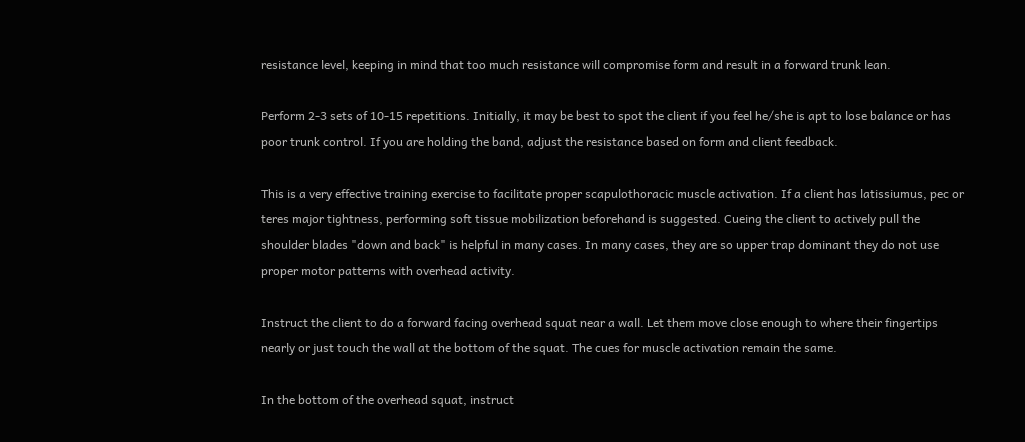resistance level, keeping in mind that too much resistance will compromise form and result in a forward trunk lean.

Perform 2-3 sets of 10-15 repetitions. Initially, it may be best to spot the client if you feel he/she is apt to lose balance or has poor trunk control. If you are holding the band, adjust the resistance based on form and client feedback.

This is a very effective training exercise to facilitate proper scapulothoracic muscle activation. If a client has latissiumus, pec or teres major tightness, performing soft tissue mobilization beforehand is suggested. Cueing the client to actively pull the shoulder blades "down and back" is helpful in many cases. In many cases, they are so upper trap dominant they do not use proper motor patterns with overhead activity.

Instruct the client to do a forward facing overhead squat near a wall. Let them move close enough to where their fingertips nearly or just touch the wall at the bottom of the squat. The cues for muscle activation remain the same.

In the bottom of the overhead squat, instruct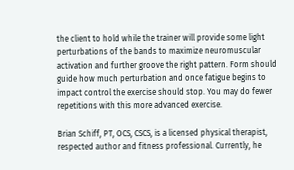the client to hold while the trainer will provide some light perturbations of the bands to maximize neuromuscular activation and further groove the right pattern. Form should guide how much perturbation and once fatigue begins to impact control the exercise should stop. You may do fewer repetitions with this more advanced exercise.

Brian Schiff, PT, OCS, CSCS, is a licensed physical therapist, respected author and fitness professional. Currently, he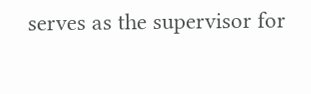serves as the supervisor for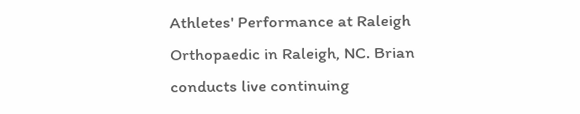Athletes' Performance at Raleigh Orthopaedic in Raleigh, NC. Brian conducts live continuing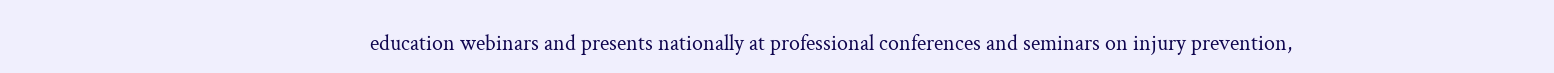education webinars and presents nationally at professional conferences and seminars on injury prevention,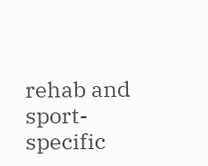rehab and sport-specific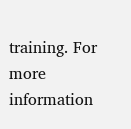training. For more information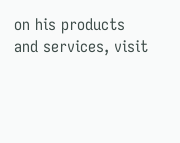on his products and services, visit